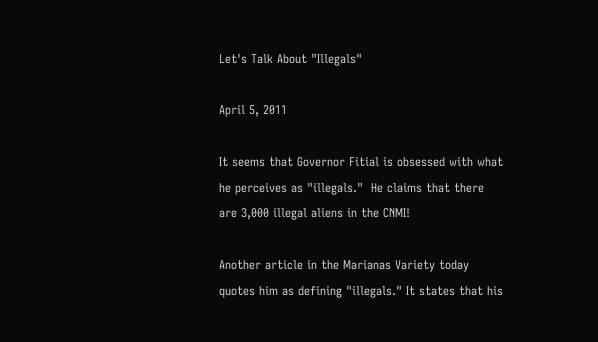Let's Talk About "Illegals"

April 5, 2011

It seems that Governor Fitial is obsessed with what he perceives as "illegals."  He claims that there are 3,000 illegal aliens in the CNMI!

Another article in the Marianas Variety today quotes him as defining "illegals." It states that his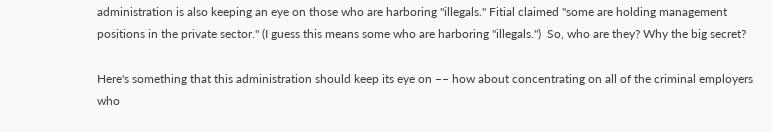administration is also keeping an eye on those who are harboring "illegals." Fitial claimed "some are holding management positions in the private sector." (I guess this means some who are harboring "illegals.")  So, who are they? Why the big secret?

Here's something that this administration should keep its eye on –– how about concentrating on all of the criminal employers who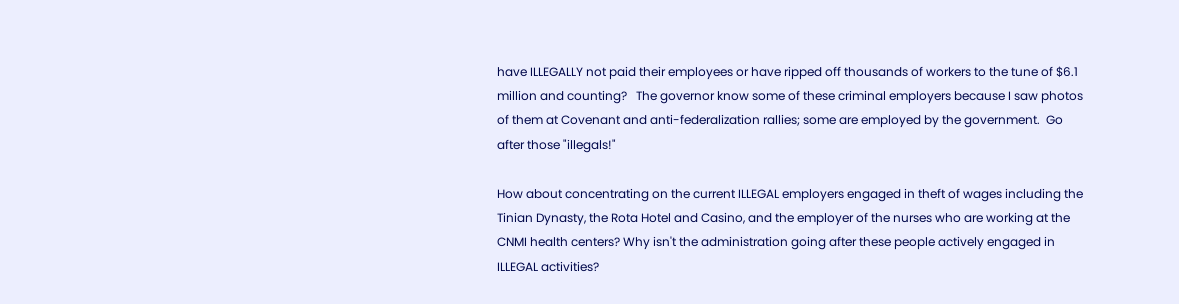have ILLEGALLY not paid their employees or have ripped off thousands of workers to the tune of $6.1 million and counting?   The governor know some of these criminal employers because I saw photos of them at Covenant and anti-federalization rallies; some are employed by the government.  Go after those "illegals!"

How about concentrating on the current ILLEGAL employers engaged in theft of wages including the Tinian Dynasty, the Rota Hotel and Casino, and the employer of the nurses who are working at the CNMI health centers? Why isn't the administration going after these people actively engaged in ILLEGAL activities?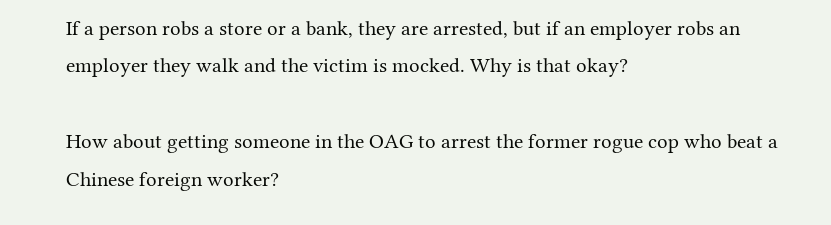If a person robs a store or a bank, they are arrested, but if an employer robs an employer they walk and the victim is mocked. Why is that okay?

How about getting someone in the OAG to arrest the former rogue cop who beat a Chinese foreign worker?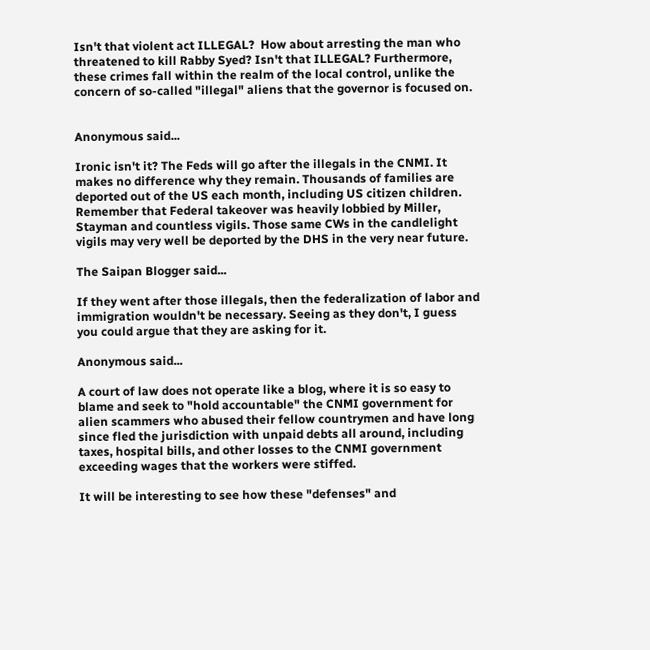Isn't that violent act ILLEGAL?  How about arresting the man who threatened to kill Rabby Syed? Isn't that ILLEGAL? Furthermore, these crimes fall within the realm of the local control, unlike the concern of so-called "illegal" aliens that the governor is focused on.


Anonymous said...

Ironic isn't it? The Feds will go after the illegals in the CNMI. It makes no difference why they remain. Thousands of families are deported out of the US each month, including US citizen children. Remember that Federal takeover was heavily lobbied by Miller, Stayman and countless vigils. Those same CWs in the candlelight vigils may very well be deported by the DHS in the very near future.

The Saipan Blogger said...

If they went after those illegals, then the federalization of labor and immigration wouldn't be necessary. Seeing as they don't, I guess you could argue that they are asking for it.

Anonymous said...

A court of law does not operate like a blog, where it is so easy to blame and seek to "hold accountable" the CNMI government for alien scammers who abused their fellow countrymen and have long since fled the jurisdiction with unpaid debts all around, including taxes, hospital bills, and other losses to the CNMI government exceeding wages that the workers were stiffed.

It will be interesting to see how these "defenses" and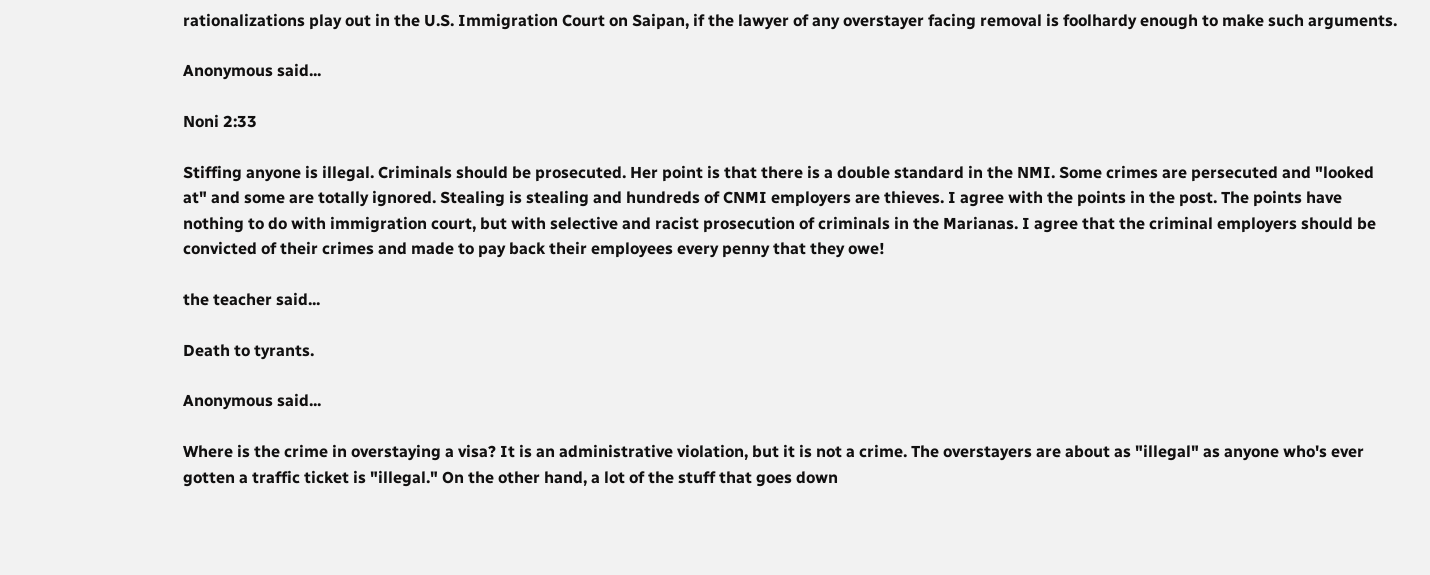rationalizations play out in the U.S. Immigration Court on Saipan, if the lawyer of any overstayer facing removal is foolhardy enough to make such arguments.

Anonymous said...

Noni 2:33

Stiffing anyone is illegal. Criminals should be prosecuted. Her point is that there is a double standard in the NMI. Some crimes are persecuted and "looked at" and some are totally ignored. Stealing is stealing and hundreds of CNMI employers are thieves. I agree with the points in the post. The points have nothing to do with immigration court, but with selective and racist prosecution of criminals in the Marianas. I agree that the criminal employers should be convicted of their crimes and made to pay back their employees every penny that they owe!

the teacher said...

Death to tyrants.

Anonymous said...

Where is the crime in overstaying a visa? It is an administrative violation, but it is not a crime. The overstayers are about as "illegal" as anyone who's ever gotten a traffic ticket is "illegal." On the other hand, a lot of the stuff that goes down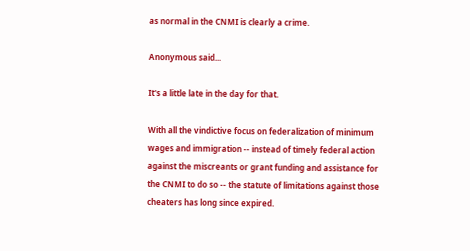as normal in the CNMI is clearly a crime.

Anonymous said...

It's a little late in the day for that.

With all the vindictive focus on federalization of minimum wages and immigration -- instead of timely federal action against the miscreants or grant funding and assistance for the CNMI to do so -- the statute of limitations against those cheaters has long since expired.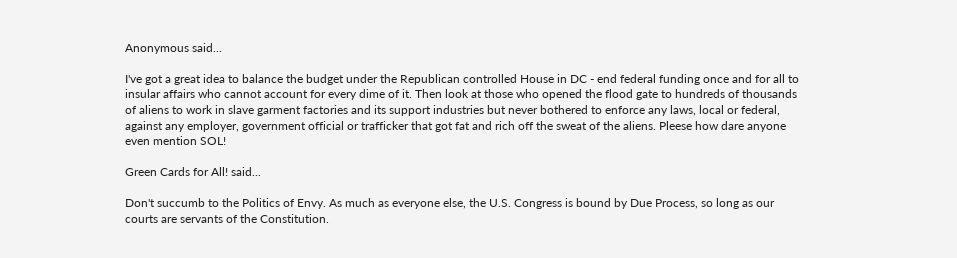Anonymous said...

I've got a great idea to balance the budget under the Republican controlled House in DC - end federal funding once and for all to insular affairs who cannot account for every dime of it. Then look at those who opened the flood gate to hundreds of thousands of aliens to work in slave garment factories and its support industries but never bothered to enforce any laws, local or federal, against any employer, government official or trafficker that got fat and rich off the sweat of the aliens. Pleese how dare anyone even mention SOL!

Green Cards for All! said...

Don't succumb to the Politics of Envy. As much as everyone else, the U.S. Congress is bound by Due Process, so long as our courts are servants of the Constitution.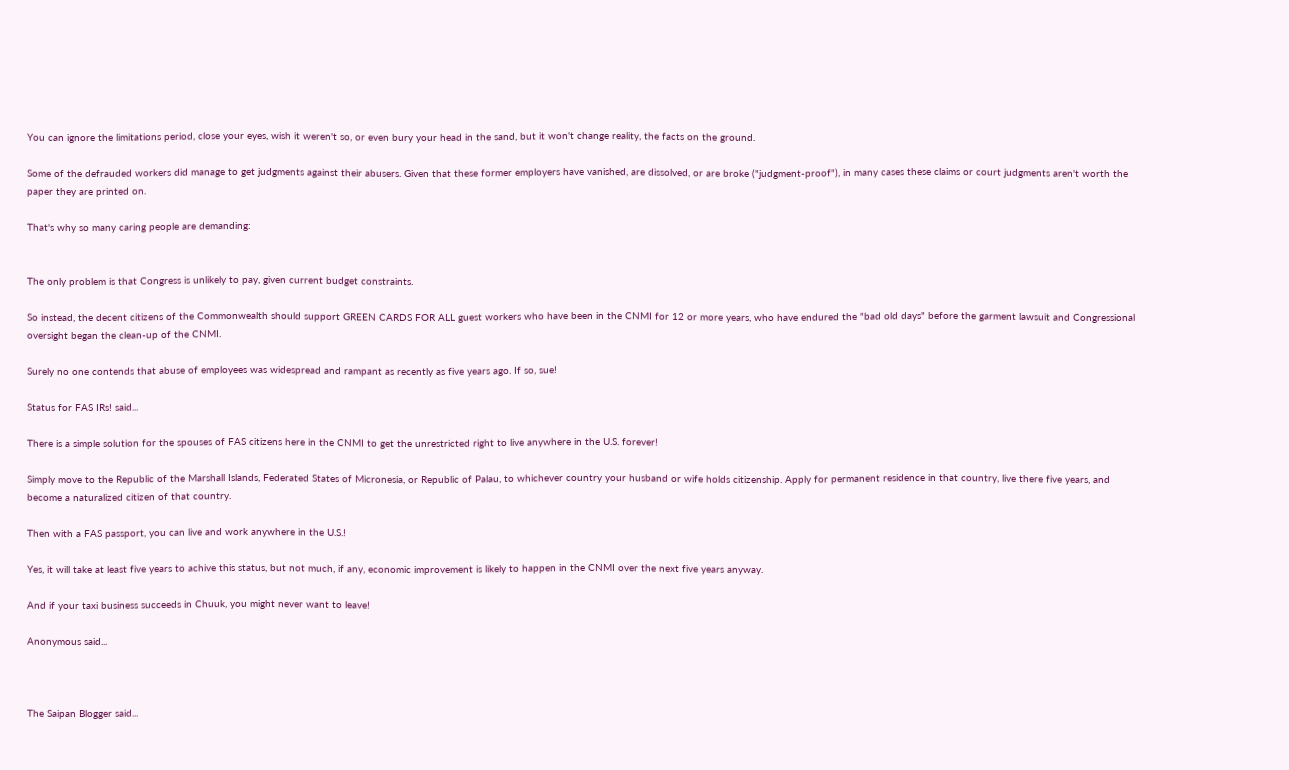You can ignore the limitations period, close your eyes, wish it weren't so, or even bury your head in the sand, but it won't change reality, the facts on the ground.

Some of the defrauded workers did manage to get judgments against their abusers. Given that these former employers have vanished, are dissolved, or are broke ("judgment-proof"), in many cases these claims or court judgments aren't worth the paper they are printed on.

That's why so many caring people are demanding:


The only problem is that Congress is unlikely to pay, given current budget constraints.

So instead, the decent citizens of the Commonwealth should support GREEN CARDS FOR ALL guest workers who have been in the CNMI for 12 or more years, who have endured the "bad old days" before the garment lawsuit and Congressional oversight began the clean-up of the CNMI.

Surely no one contends that abuse of employees was widespread and rampant as recently as five years ago. If so, sue!

Status for FAS IRs! said...

There is a simple solution for the spouses of FAS citizens here in the CNMI to get the unrestricted right to live anywhere in the U.S. forever!

Simply move to the Republic of the Marshall Islands, Federated States of Micronesia, or Republic of Palau, to whichever country your husband or wife holds citizenship. Apply for permanent residence in that country, live there five years, and become a naturalized citizen of that country.

Then with a FAS passport, you can live and work anywhere in the U.S.!

Yes, it will take at least five years to achive this status, but not much, if any, economic improvement is likely to happen in the CNMI over the next five years anyway.

And if your taxi business succeeds in Chuuk, you might never want to leave!

Anonymous said...



The Saipan Blogger said...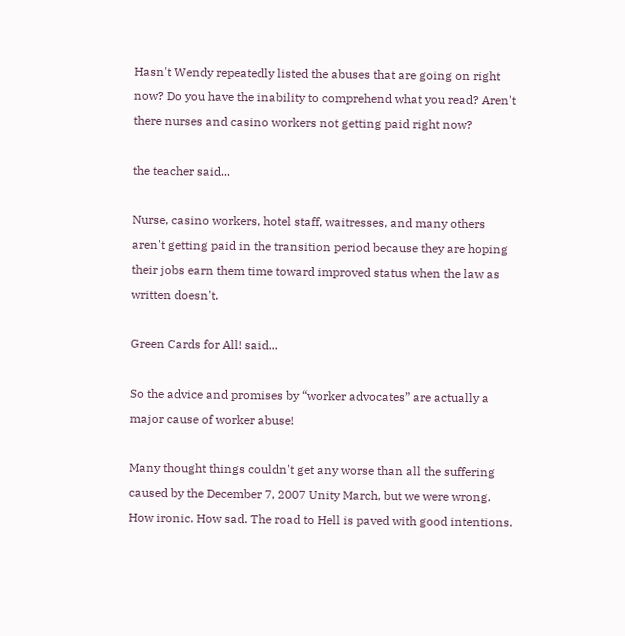Hasn't Wendy repeatedly listed the abuses that are going on right now? Do you have the inability to comprehend what you read? Aren't there nurses and casino workers not getting paid right now?

the teacher said...

Nurse, casino workers, hotel staff, waitresses, and many others aren't getting paid in the transition period because they are hoping their jobs earn them time toward improved status when the law as written doesn't.

Green Cards for All! said...

So the advice and promises by “worker advocates” are actually a major cause of worker abuse!

Many thought things couldn't get any worse than all the suffering caused by the December 7, 2007 Unity March, but we were wrong. How ironic. How sad. The road to Hell is paved with good intentions.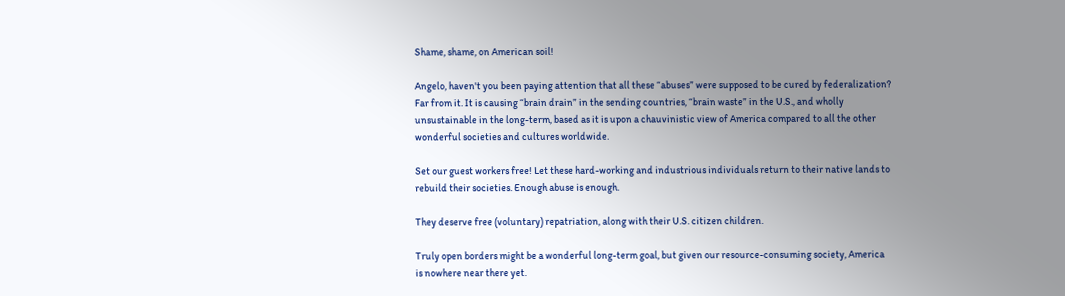Shame, shame, on American soil!

Angelo, haven't you been paying attention that all these “abuses” were supposed to be cured by federalization? Far from it. It is causing “brain drain” in the sending countries, “brain waste” in the U.S., and wholly unsustainable in the long-term, based as it is upon a chauvinistic view of America compared to all the other wonderful societies and cultures worldwide.

Set our guest workers free! Let these hard-working and industrious individuals return to their native lands to rebuild their societies. Enough abuse is enough.

They deserve free (voluntary) repatriation, along with their U.S. citizen children.

Truly open borders might be a wonderful long-term goal, but given our resource-consuming society, America is nowhere near there yet.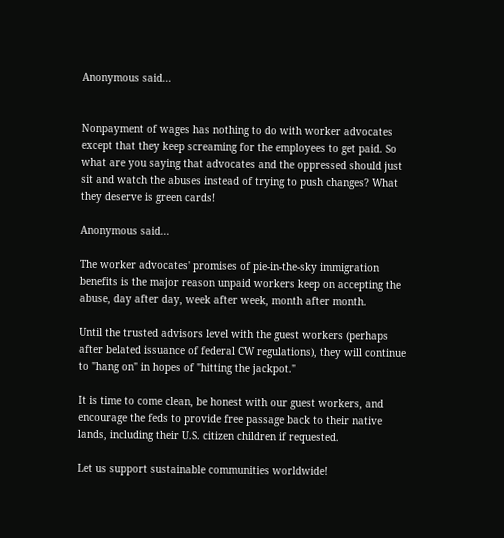Anonymous said...


Nonpayment of wages has nothing to do with worker advocates except that they keep screaming for the employees to get paid. So what are you saying that advocates and the oppressed should just sit and watch the abuses instead of trying to push changes? What they deserve is green cards!

Anonymous said...

The worker advocates' promises of pie-in-the-sky immigration benefits is the major reason unpaid workers keep on accepting the abuse, day after day, week after week, month after month.

Until the trusted advisors level with the guest workers (perhaps after belated issuance of federal CW regulations), they will continue to "hang on" in hopes of "hitting the jackpot."

It is time to come clean, be honest with our guest workers, and encourage the feds to provide free passage back to their native lands, including their U.S. citizen children if requested.

Let us support sustainable communities worldwide!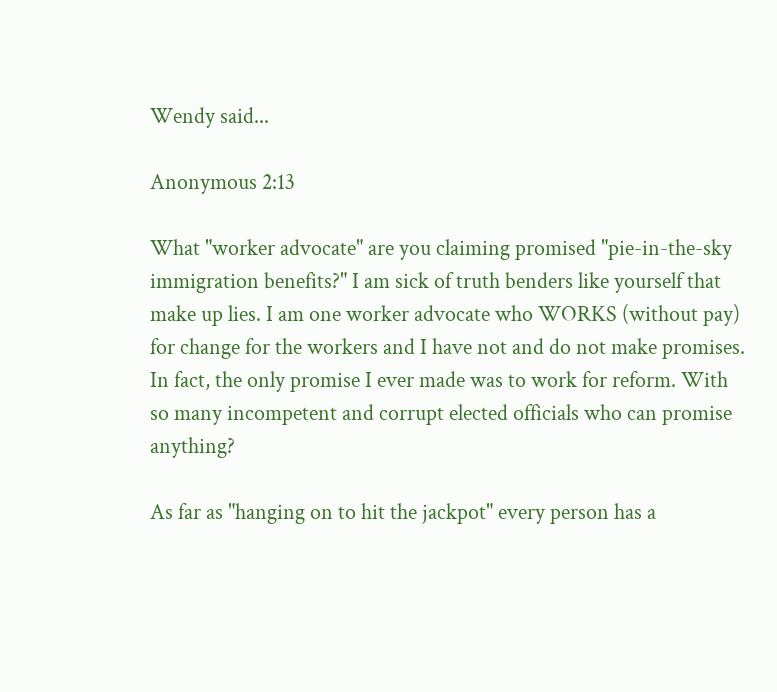Wendy said...

Anonymous 2:13

What "worker advocate" are you claiming promised "pie-in-the-sky immigration benefits?" I am sick of truth benders like yourself that make up lies. I am one worker advocate who WORKS (without pay) for change for the workers and I have not and do not make promises. In fact, the only promise I ever made was to work for reform. With so many incompetent and corrupt elected officials who can promise anything?

As far as "hanging on to hit the jackpot" every person has a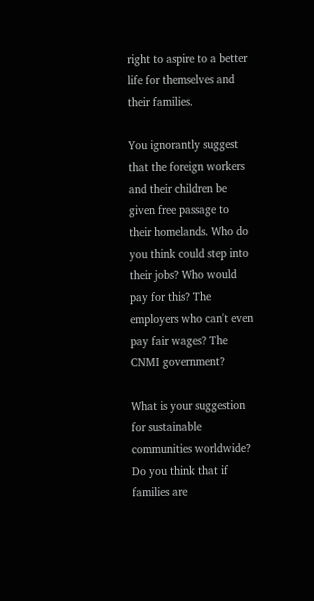right to aspire to a better life for themselves and their families.

You ignorantly suggest that the foreign workers and their children be given free passage to their homelands. Who do you think could step into their jobs? Who would pay for this? The employers who can't even pay fair wages? The CNMI government?

What is your suggestion for sustainable communities worldwide? Do you think that if families are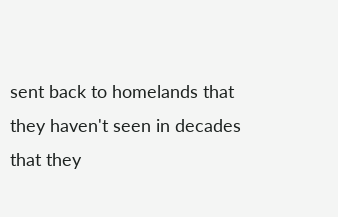sent back to homelands that they haven't seen in decades that they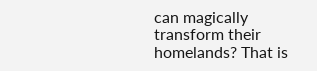can magically transform their homelands? That is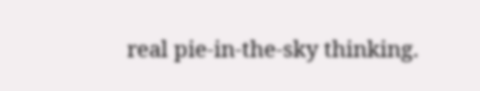real pie-in-the-sky thinking.